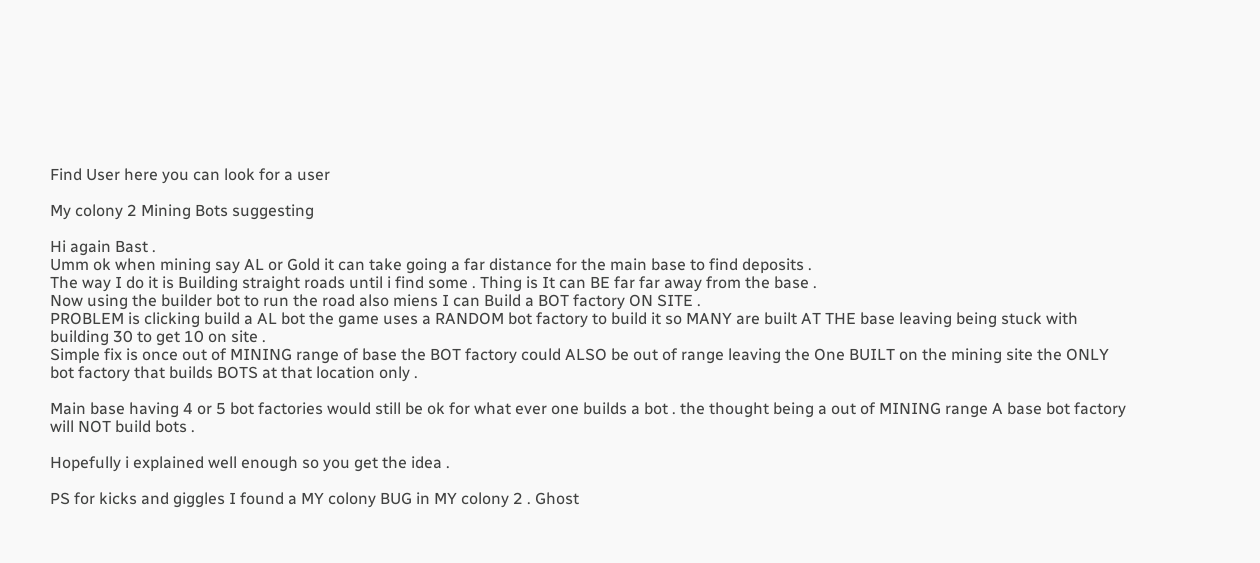Find User here you can look for a user

My colony 2 Mining Bots suggesting

Hi again Bast .
Umm ok when mining say AL or Gold it can take going a far distance for the main base to find deposits .
The way I do it is Building straight roads until i find some . Thing is It can BE far far away from the base .
Now using the builder bot to run the road also miens I can Build a BOT factory ON SITE .
PROBLEM is clicking build a AL bot the game uses a RANDOM bot factory to build it so MANY are built AT THE base leaving being stuck with building 30 to get 10 on site .
Simple fix is once out of MINING range of base the BOT factory could ALSO be out of range leaving the One BUILT on the mining site the ONLY bot factory that builds BOTS at that location only .

Main base having 4 or 5 bot factories would still be ok for what ever one builds a bot . the thought being a out of MINING range A base bot factory will NOT build bots .

Hopefully i explained well enough so you get the idea .

PS for kicks and giggles I found a MY colony BUG in MY colony 2 . Ghost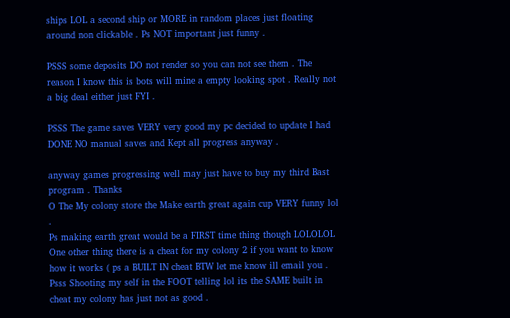ships LOL a second ship or MORE in random places just floating around non clickable . Ps NOT important just funny .

PSSS some deposits DO not render so you can not see them . The reason I know this is bots will mine a empty looking spot . Really not a big deal either just FYI .

PSSS The game saves VERY very good my pc decided to update I had DONE NO manual saves and Kept all progress anyway .

anyway games progressing well may just have to buy my third Bast program . Thanks
O The My colony store the Make earth great again cup VERY funny lol .
Ps making earth great would be a FIRST time thing though LOLOLOL
One other thing there is a cheat for my colony 2 if you want to know how it works ( ps a BUILT IN cheat BTW let me know ill email you . Psss Shooting my self in the FOOT telling lol its the SAME built in cheat my colony has just not as good .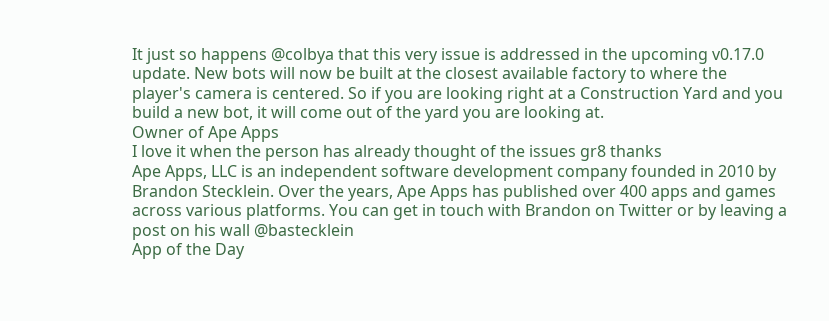It just so happens @colbya that this very issue is addressed in the upcoming v0.17.0 update. New bots will now be built at the closest available factory to where the player's camera is centered. So if you are looking right at a Construction Yard and you build a new bot, it will come out of the yard you are looking at.
Owner of Ape Apps
I love it when the person has already thought of the issues gr8 thanks
Ape Apps, LLC is an independent software development company founded in 2010 by Brandon Stecklein. Over the years, Ape Apps has published over 400 apps and games across various platforms. You can get in touch with Brandon on Twitter or by leaving a post on his wall @bastecklein
App of the Day